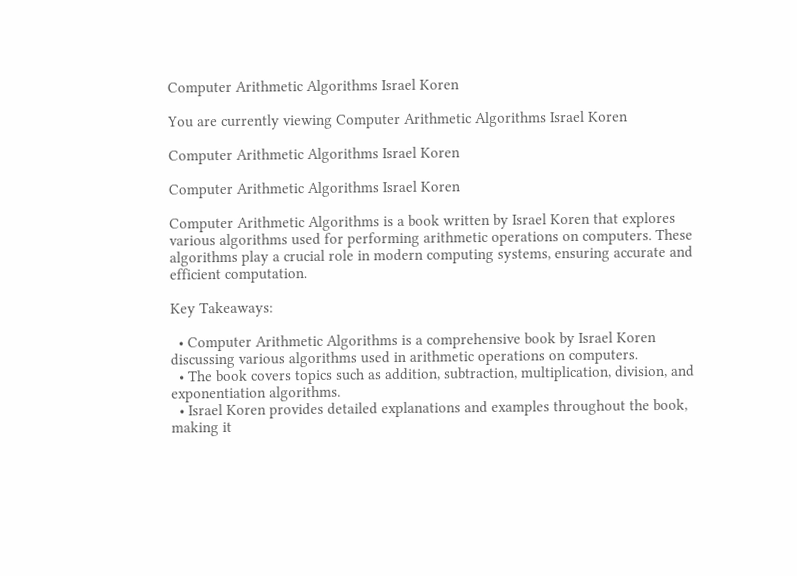Computer Arithmetic Algorithms Israel Koren

You are currently viewing Computer Arithmetic Algorithms Israel Koren

Computer Arithmetic Algorithms Israel Koren

Computer Arithmetic Algorithms Israel Koren

Computer Arithmetic Algorithms is a book written by Israel Koren that explores various algorithms used for performing arithmetic operations on computers. These algorithms play a crucial role in modern computing systems, ensuring accurate and efficient computation.

Key Takeaways:

  • Computer Arithmetic Algorithms is a comprehensive book by Israel Koren discussing various algorithms used in arithmetic operations on computers.
  • The book covers topics such as addition, subtraction, multiplication, division, and exponentiation algorithms.
  • Israel Koren provides detailed explanations and examples throughout the book, making it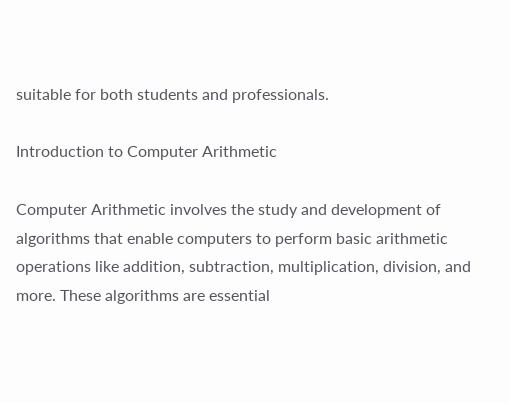suitable for both students and professionals.

Introduction to Computer Arithmetic

Computer Arithmetic involves the study and development of algorithms that enable computers to perform basic arithmetic operations like addition, subtraction, multiplication, division, and more. These algorithms are essential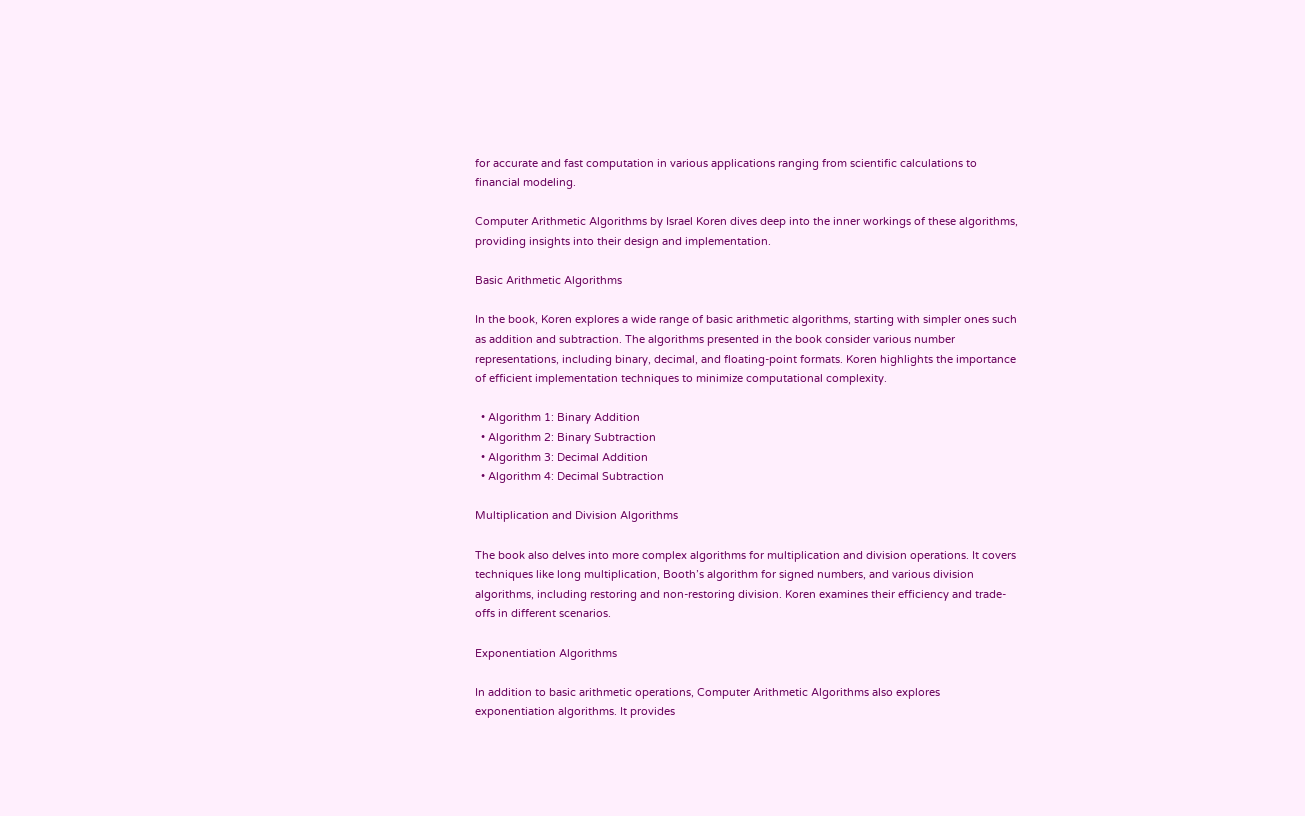for accurate and fast computation in various applications ranging from scientific calculations to financial modeling.

Computer Arithmetic Algorithms by Israel Koren dives deep into the inner workings of these algorithms, providing insights into their design and implementation.

Basic Arithmetic Algorithms

In the book, Koren explores a wide range of basic arithmetic algorithms, starting with simpler ones such as addition and subtraction. The algorithms presented in the book consider various number representations, including binary, decimal, and floating-point formats. Koren highlights the importance of efficient implementation techniques to minimize computational complexity.

  • Algorithm 1: Binary Addition
  • Algorithm 2: Binary Subtraction
  • Algorithm 3: Decimal Addition
  • Algorithm 4: Decimal Subtraction

Multiplication and Division Algorithms

The book also delves into more complex algorithms for multiplication and division operations. It covers techniques like long multiplication, Booth’s algorithm for signed numbers, and various division algorithms, including restoring and non-restoring division. Koren examines their efficiency and trade-offs in different scenarios.

Exponentiation Algorithms

In addition to basic arithmetic operations, Computer Arithmetic Algorithms also explores exponentiation algorithms. It provides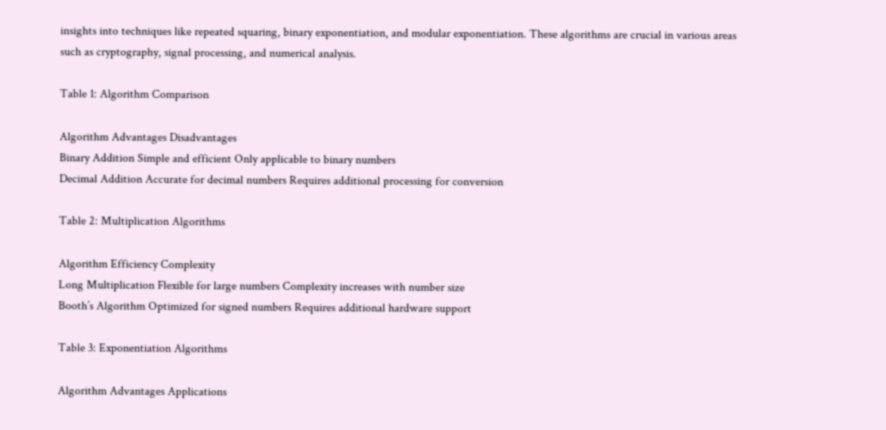insights into techniques like repeated squaring, binary exponentiation, and modular exponentiation. These algorithms are crucial in various areas such as cryptography, signal processing, and numerical analysis.

Table 1: Algorithm Comparison

Algorithm Advantages Disadvantages
Binary Addition Simple and efficient Only applicable to binary numbers
Decimal Addition Accurate for decimal numbers Requires additional processing for conversion

Table 2: Multiplication Algorithms

Algorithm Efficiency Complexity
Long Multiplication Flexible for large numbers Complexity increases with number size
Booth’s Algorithm Optimized for signed numbers Requires additional hardware support

Table 3: Exponentiation Algorithms

Algorithm Advantages Applications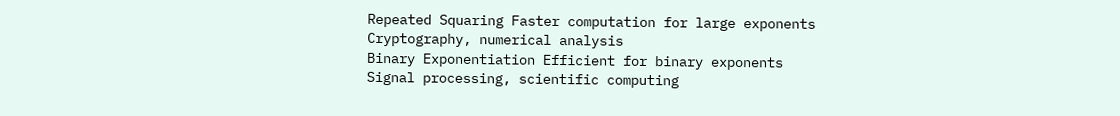Repeated Squaring Faster computation for large exponents Cryptography, numerical analysis
Binary Exponentiation Efficient for binary exponents Signal processing, scientific computing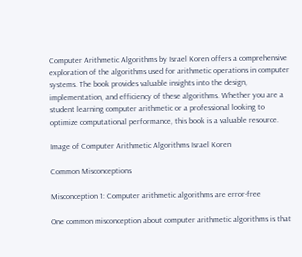Computer Arithmetic Algorithms by Israel Koren offers a comprehensive exploration of the algorithms used for arithmetic operations in computer systems. The book provides valuable insights into the design, implementation, and efficiency of these algorithms. Whether you are a student learning computer arithmetic or a professional looking to optimize computational performance, this book is a valuable resource.

Image of Computer Arithmetic Algorithms Israel Koren

Common Misconceptions

Misconception 1: Computer arithmetic algorithms are error-free

One common misconception about computer arithmetic algorithms is that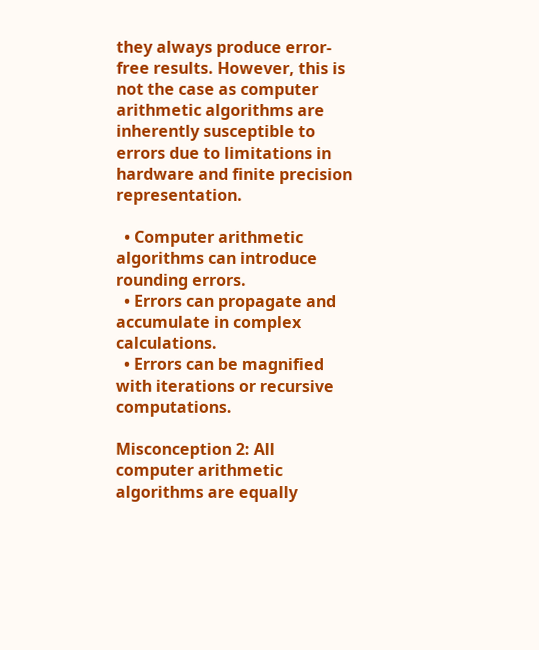they always produce error-free results. However, this is not the case as computer arithmetic algorithms are inherently susceptible to errors due to limitations in hardware and finite precision representation.

  • Computer arithmetic algorithms can introduce rounding errors.
  • Errors can propagate and accumulate in complex calculations.
  • Errors can be magnified with iterations or recursive computations.

Misconception 2: All computer arithmetic algorithms are equally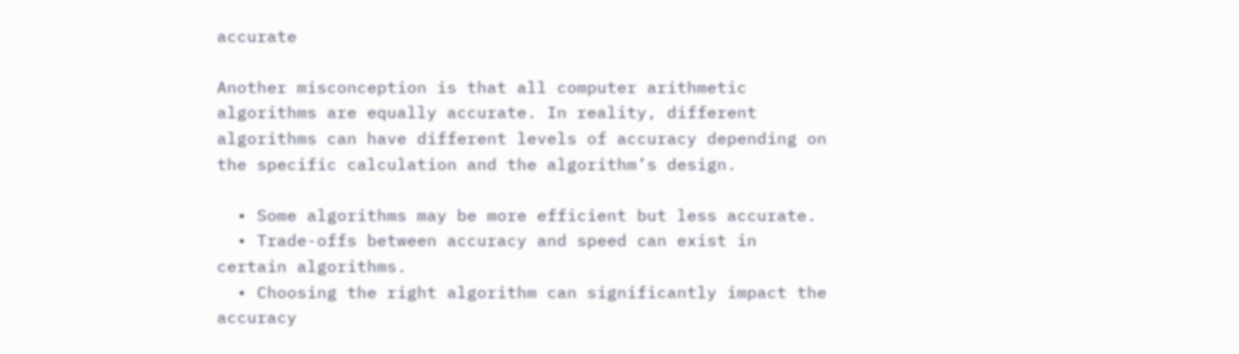accurate

Another misconception is that all computer arithmetic algorithms are equally accurate. In reality, different algorithms can have different levels of accuracy depending on the specific calculation and the algorithm’s design.

  • Some algorithms may be more efficient but less accurate.
  • Trade-offs between accuracy and speed can exist in certain algorithms.
  • Choosing the right algorithm can significantly impact the accuracy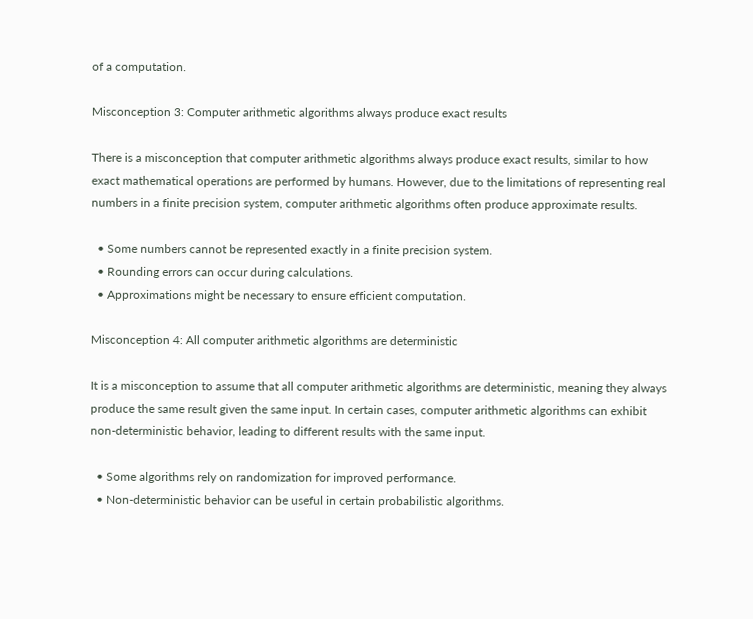of a computation.

Misconception 3: Computer arithmetic algorithms always produce exact results

There is a misconception that computer arithmetic algorithms always produce exact results, similar to how exact mathematical operations are performed by humans. However, due to the limitations of representing real numbers in a finite precision system, computer arithmetic algorithms often produce approximate results.

  • Some numbers cannot be represented exactly in a finite precision system.
  • Rounding errors can occur during calculations.
  • Approximations might be necessary to ensure efficient computation.

Misconception 4: All computer arithmetic algorithms are deterministic

It is a misconception to assume that all computer arithmetic algorithms are deterministic, meaning they always produce the same result given the same input. In certain cases, computer arithmetic algorithms can exhibit non-deterministic behavior, leading to different results with the same input.

  • Some algorithms rely on randomization for improved performance.
  • Non-deterministic behavior can be useful in certain probabilistic algorithms.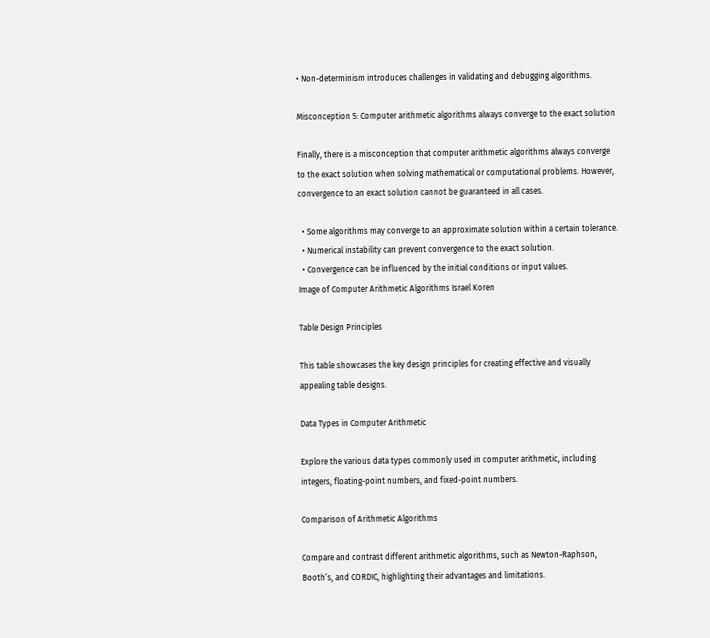• Non-determinism introduces challenges in validating and debugging algorithms.

Misconception 5: Computer arithmetic algorithms always converge to the exact solution

Finally, there is a misconception that computer arithmetic algorithms always converge to the exact solution when solving mathematical or computational problems. However, convergence to an exact solution cannot be guaranteed in all cases.

  • Some algorithms may converge to an approximate solution within a certain tolerance.
  • Numerical instability can prevent convergence to the exact solution.
  • Convergence can be influenced by the initial conditions or input values.
Image of Computer Arithmetic Algorithms Israel Koren

Table Design Principles

This table showcases the key design principles for creating effective and visually appealing table designs.

Data Types in Computer Arithmetic

Explore the various data types commonly used in computer arithmetic, including integers, floating-point numbers, and fixed-point numbers.

Comparison of Arithmetic Algorithms

Compare and contrast different arithmetic algorithms, such as Newton-Raphson, Booth’s, and CORDIC, highlighting their advantages and limitations.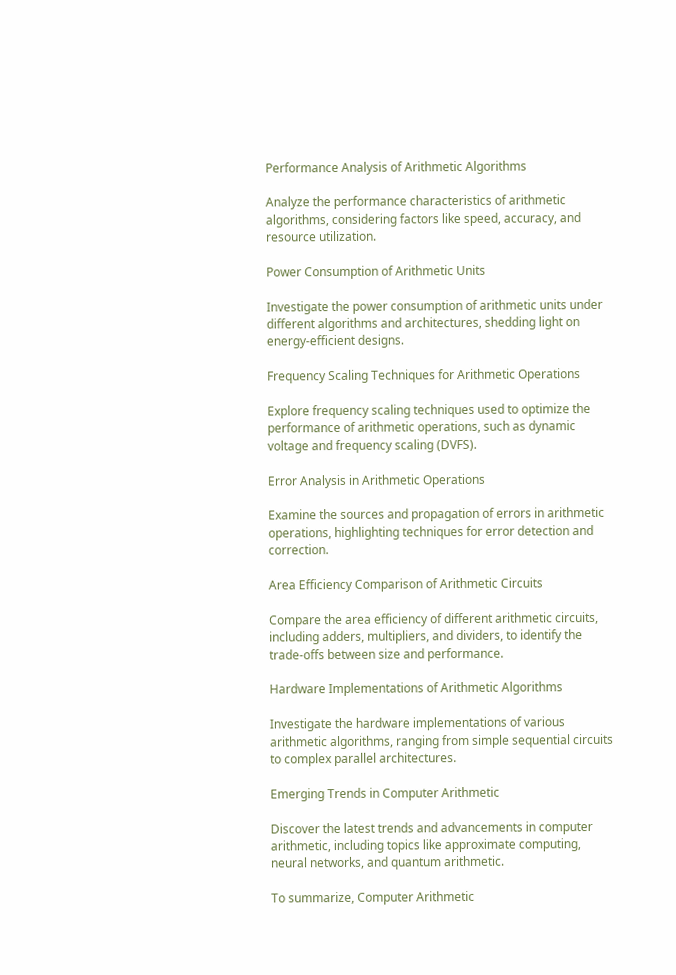Performance Analysis of Arithmetic Algorithms

Analyze the performance characteristics of arithmetic algorithms, considering factors like speed, accuracy, and resource utilization.

Power Consumption of Arithmetic Units

Investigate the power consumption of arithmetic units under different algorithms and architectures, shedding light on energy-efficient designs.

Frequency Scaling Techniques for Arithmetic Operations

Explore frequency scaling techniques used to optimize the performance of arithmetic operations, such as dynamic voltage and frequency scaling (DVFS).

Error Analysis in Arithmetic Operations

Examine the sources and propagation of errors in arithmetic operations, highlighting techniques for error detection and correction.

Area Efficiency Comparison of Arithmetic Circuits

Compare the area efficiency of different arithmetic circuits, including adders, multipliers, and dividers, to identify the trade-offs between size and performance.

Hardware Implementations of Arithmetic Algorithms

Investigate the hardware implementations of various arithmetic algorithms, ranging from simple sequential circuits to complex parallel architectures.

Emerging Trends in Computer Arithmetic

Discover the latest trends and advancements in computer arithmetic, including topics like approximate computing, neural networks, and quantum arithmetic.

To summarize, Computer Arithmetic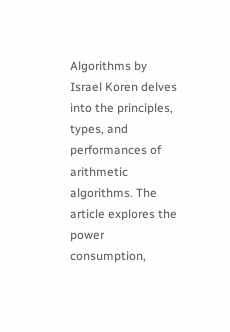Algorithms by Israel Koren delves into the principles, types, and performances of arithmetic algorithms. The article explores the power consumption,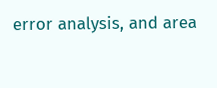error analysis, and area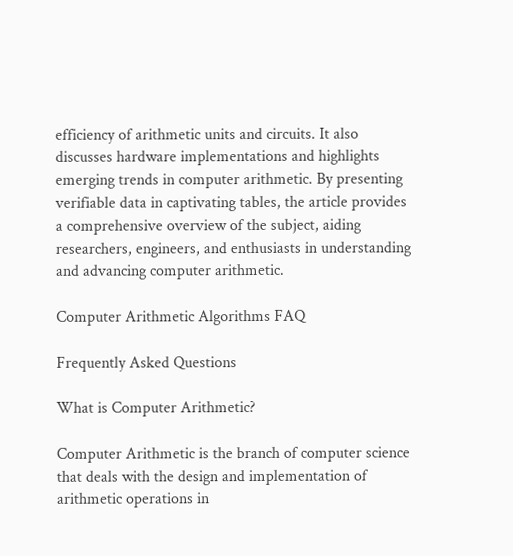efficiency of arithmetic units and circuits. It also discusses hardware implementations and highlights emerging trends in computer arithmetic. By presenting verifiable data in captivating tables, the article provides a comprehensive overview of the subject, aiding researchers, engineers, and enthusiasts in understanding and advancing computer arithmetic.

Computer Arithmetic Algorithms FAQ

Frequently Asked Questions

What is Computer Arithmetic?

Computer Arithmetic is the branch of computer science that deals with the design and implementation of arithmetic operations in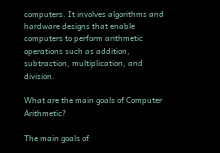computers. It involves algorithms and hardware designs that enable computers to perform arithmetic operations such as addition, subtraction, multiplication, and division.

What are the main goals of Computer Arithmetic?

The main goals of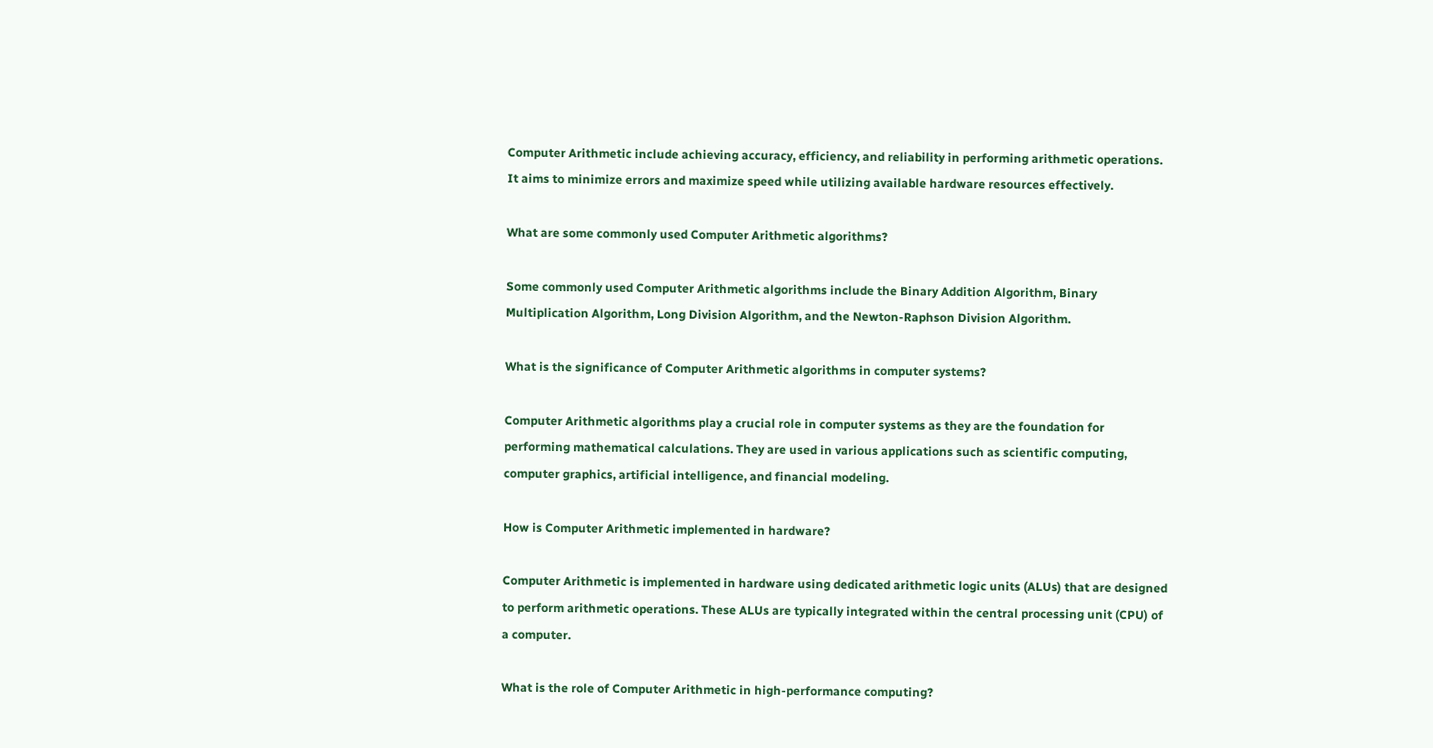Computer Arithmetic include achieving accuracy, efficiency, and reliability in performing arithmetic operations. It aims to minimize errors and maximize speed while utilizing available hardware resources effectively.

What are some commonly used Computer Arithmetic algorithms?

Some commonly used Computer Arithmetic algorithms include the Binary Addition Algorithm, Binary Multiplication Algorithm, Long Division Algorithm, and the Newton-Raphson Division Algorithm.

What is the significance of Computer Arithmetic algorithms in computer systems?

Computer Arithmetic algorithms play a crucial role in computer systems as they are the foundation for performing mathematical calculations. They are used in various applications such as scientific computing, computer graphics, artificial intelligence, and financial modeling.

How is Computer Arithmetic implemented in hardware?

Computer Arithmetic is implemented in hardware using dedicated arithmetic logic units (ALUs) that are designed to perform arithmetic operations. These ALUs are typically integrated within the central processing unit (CPU) of a computer.

What is the role of Computer Arithmetic in high-performance computing?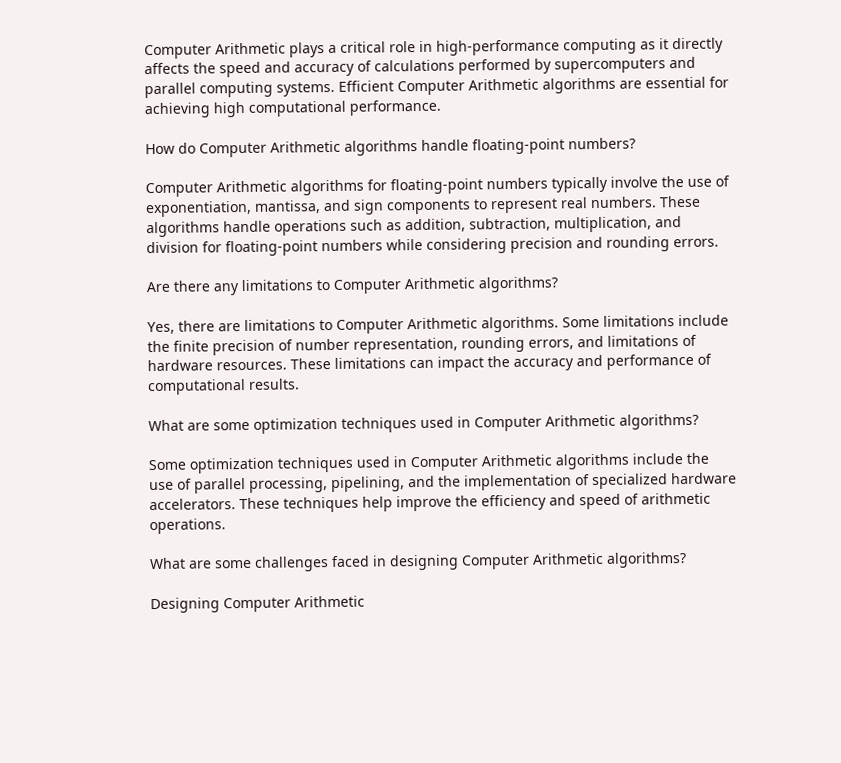Computer Arithmetic plays a critical role in high-performance computing as it directly affects the speed and accuracy of calculations performed by supercomputers and parallel computing systems. Efficient Computer Arithmetic algorithms are essential for achieving high computational performance.

How do Computer Arithmetic algorithms handle floating-point numbers?

Computer Arithmetic algorithms for floating-point numbers typically involve the use of exponentiation, mantissa, and sign components to represent real numbers. These algorithms handle operations such as addition, subtraction, multiplication, and division for floating-point numbers while considering precision and rounding errors.

Are there any limitations to Computer Arithmetic algorithms?

Yes, there are limitations to Computer Arithmetic algorithms. Some limitations include the finite precision of number representation, rounding errors, and limitations of hardware resources. These limitations can impact the accuracy and performance of computational results.

What are some optimization techniques used in Computer Arithmetic algorithms?

Some optimization techniques used in Computer Arithmetic algorithms include the use of parallel processing, pipelining, and the implementation of specialized hardware accelerators. These techniques help improve the efficiency and speed of arithmetic operations.

What are some challenges faced in designing Computer Arithmetic algorithms?

Designing Computer Arithmetic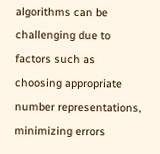algorithms can be challenging due to factors such as choosing appropriate number representations, minimizing errors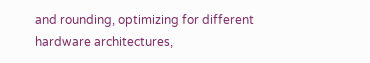and rounding, optimizing for different hardware architectures,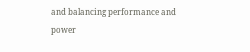and balancing performance and power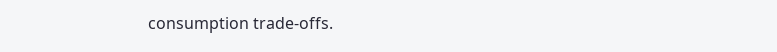consumption trade-offs.